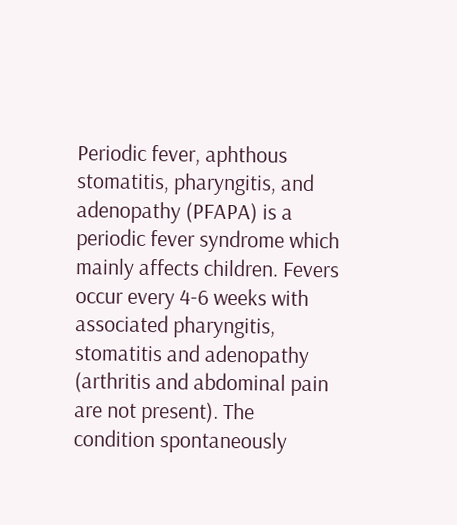Periodic fever, aphthous stomatitis, pharyngitis, and adenopathy (PFAPA) is a periodic fever syndrome which mainly affects children. Fevers occur every 4-6 weeks with associated pharyngitis, stomatitis and adenopathy (arthritis and abdominal pain are not present). The condition spontaneously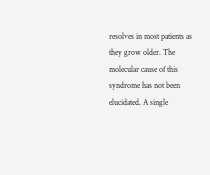resolves in most patients as they grow older. The molecular cause of this syndrome has not been elucidated. A single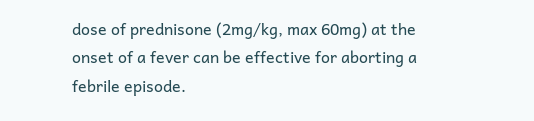dose of prednisone (2mg/kg, max 60mg) at the onset of a fever can be effective for aborting a febrile episode.